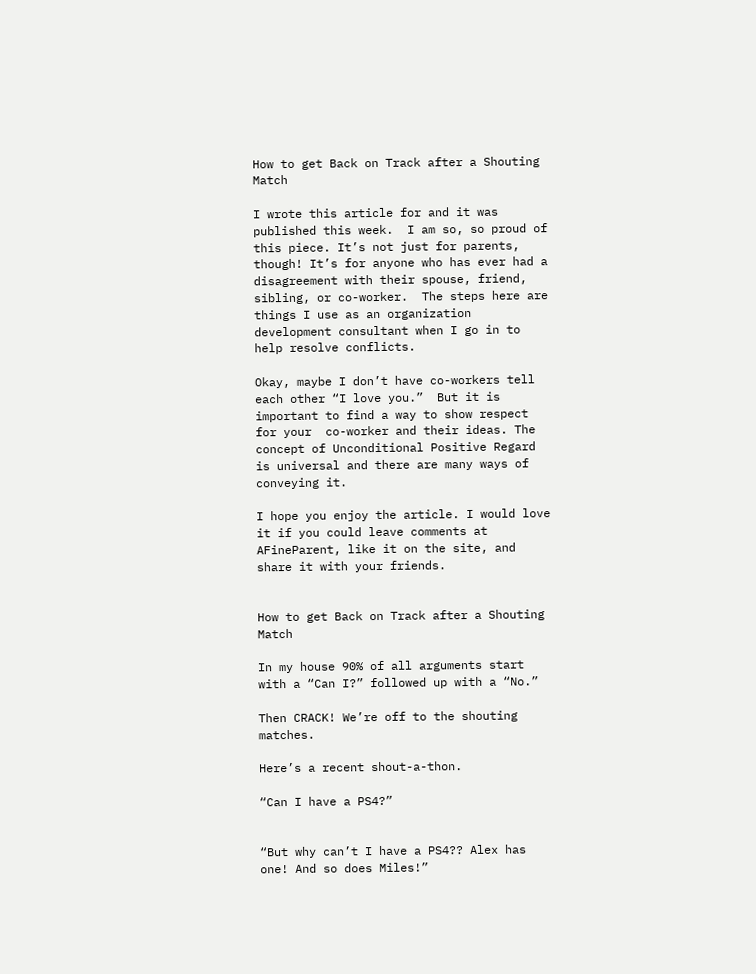How to get Back on Track after a Shouting Match

I wrote this article for and it was published this week.  I am so, so proud of this piece. It’s not just for parents, though! It’s for anyone who has ever had a disagreement with their spouse, friend, sibling, or co-worker.  The steps here are things I use as an organization development consultant when I go in to help resolve conflicts.

Okay, maybe I don’t have co-workers tell each other “I love you.”  But it is important to find a way to show respect for your  co-worker and their ideas. The concept of Unconditional Positive Regard is universal and there are many ways of conveying it.

I hope you enjoy the article. I would love it if you could leave comments at AFineParent, like it on the site, and share it with your friends.


How to get Back on Track after a Shouting Match

In my house 90% of all arguments start with a “Can I?” followed up with a “No.”

Then CRACK! We’re off to the shouting matches.

Here’s a recent shout-a-thon.

“Can I have a PS4?”


“But why can’t I have a PS4?? Alex has one! And so does Miles!”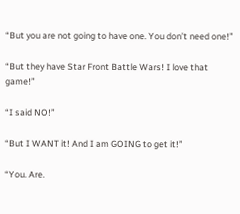“But you are not going to have one. You don’t need one!”

“But they have Star Front Battle Wars! I love that game!”

“I said NO!”

“But I WANT it! And I am GOING to get it!”

“You. Are.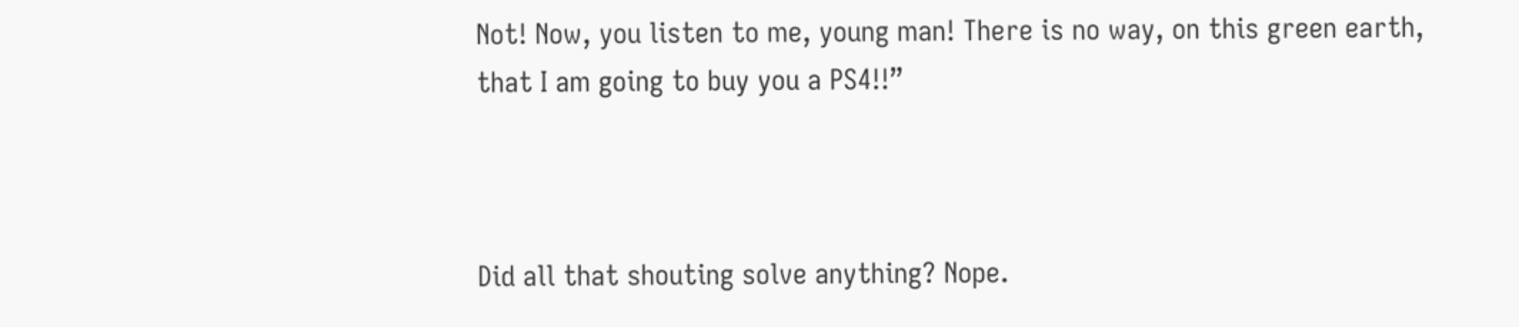Not! Now, you listen to me, young man! There is no way, on this green earth, that I am going to buy you a PS4!!”



Did all that shouting solve anything? Nope.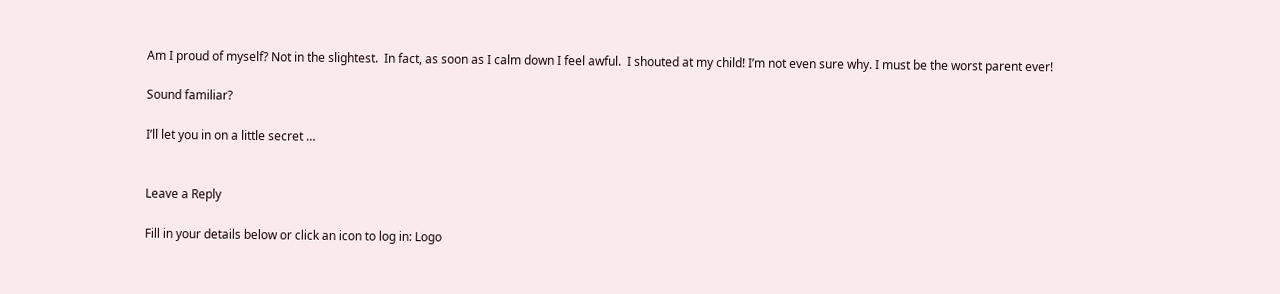Am I proud of myself? Not in the slightest.  In fact, as soon as I calm down I feel awful.  I shouted at my child! I’m not even sure why. I must be the worst parent ever!

Sound familiar?

I’ll let you in on a little secret …


Leave a Reply

Fill in your details below or click an icon to log in: Logo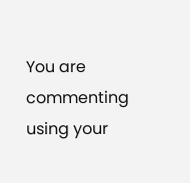You are commenting using your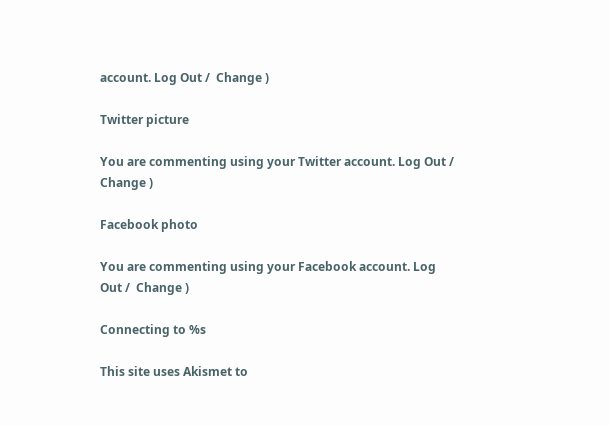account. Log Out /  Change )

Twitter picture

You are commenting using your Twitter account. Log Out /  Change )

Facebook photo

You are commenting using your Facebook account. Log Out /  Change )

Connecting to %s

This site uses Akismet to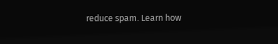reduce spam. Learn how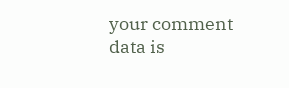your comment data is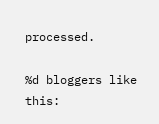processed.

%d bloggers like this: